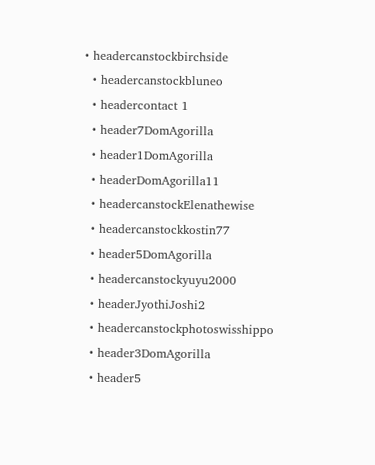• headercanstockbirchside
  • headercanstockbluneo
  • headercontact 1
  • header7DomAgorilla
  • header1DomAgorilla
  • headerDomAgorilla11
  • headercanstockElenathewise
  • headercanstockkostin77
  • header5DomAgorilla
  • headercanstockyuyu2000
  • headerJyothiJoshi2
  • headercanstockphotoswisshippo
  • header3DomAgorilla
  • header5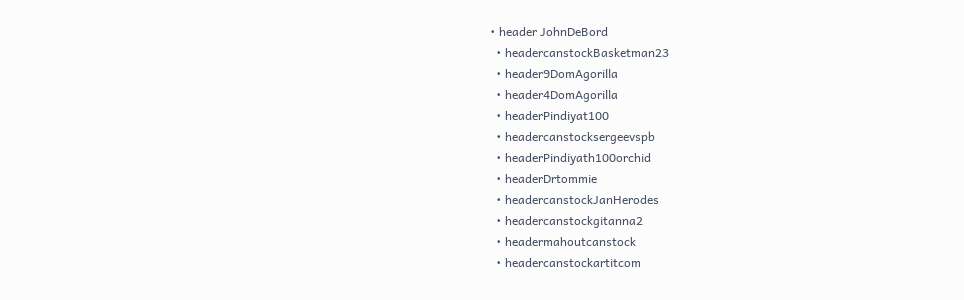• header JohnDeBord
  • headercanstockBasketman23
  • header9DomAgorilla
  • header4DomAgorilla
  • headerPindiyat100
  • headercanstocksergeevspb
  • headerPindiyath100orchid
  • headerDrtommie
  • headercanstockJanHerodes
  • headercanstockgitanna2
  • headermahoutcanstock
  • headercanstockartitcom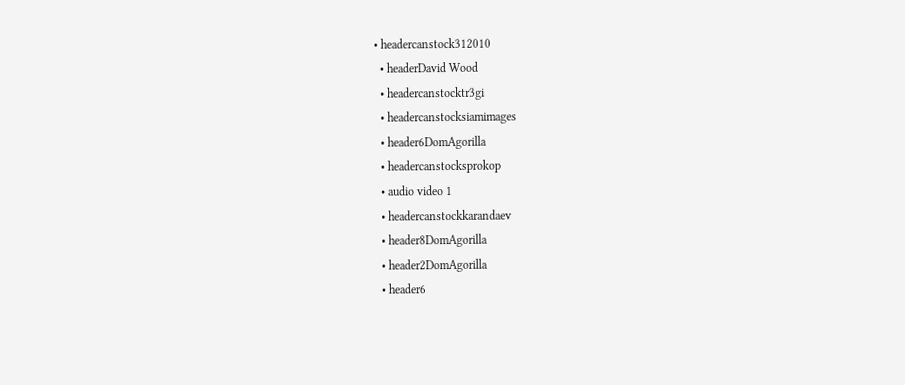• headercanstock312010
  • headerDavid Wood
  • headercanstocktr3gi
  • headercanstocksiamimages
  • header6DomAgorilla
  • headercanstocksprokop
  • audio video 1
  • headercanstockkarandaev
  • header8DomAgorilla
  • header2DomAgorilla
  • header6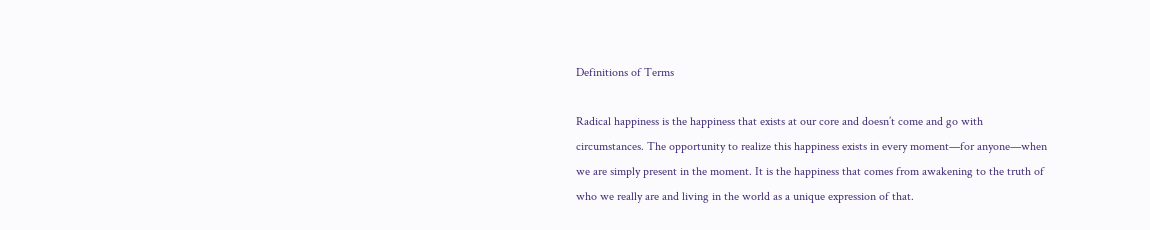Definitions of Terms

Radical happiness is the happiness that exists at our core and doesn’t come and go with circumstances. The opportunity to realize this happiness exists in every moment—for anyone—when we are simply present in the moment. It is the happiness that comes from awakening to the truth of who we really are and living in the world as a unique expression of that.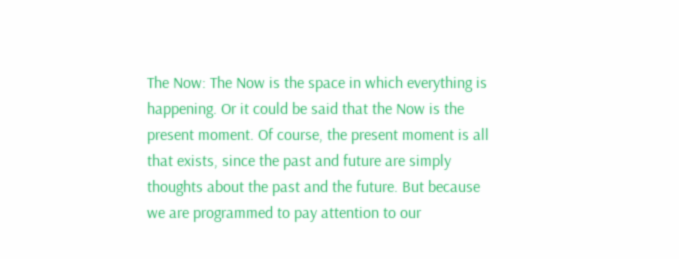The Now: The Now is the space in which everything is happening. Or it could be said that the Now is the present moment. Of course, the present moment is all that exists, since the past and future are simply thoughts about the past and the future. But because we are programmed to pay attention to our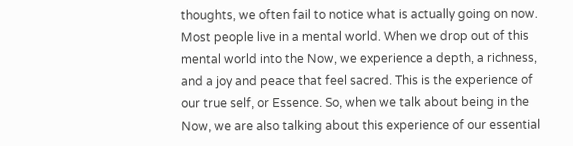thoughts, we often fail to notice what is actually going on now. Most people live in a mental world. When we drop out of this mental world into the Now, we experience a depth, a richness, and a joy and peace that feel sacred. This is the experience of our true self, or Essence. So, when we talk about being in the Now, we are also talking about this experience of our essential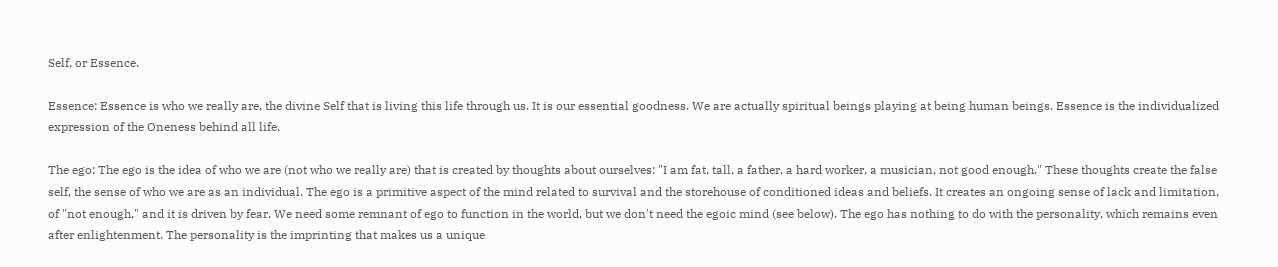Self, or Essence.

Essence: Essence is who we really are, the divine Self that is living this life through us. It is our essential goodness. We are actually spiritual beings playing at being human beings. Essence is the individualized expression of the Oneness behind all life.

The ego: The ego is the idea of who we are (not who we really are) that is created by thoughts about ourselves: "I am fat, tall, a father, a hard worker, a musician, not good enough." These thoughts create the false self, the sense of who we are as an individual. The ego is a primitive aspect of the mind related to survival and the storehouse of conditioned ideas and beliefs. It creates an ongoing sense of lack and limitation, of "not enough," and it is driven by fear. We need some remnant of ego to function in the world, but we don't need the egoic mind (see below). The ego has nothing to do with the personality, which remains even after enlightenment. The personality is the imprinting that makes us a unique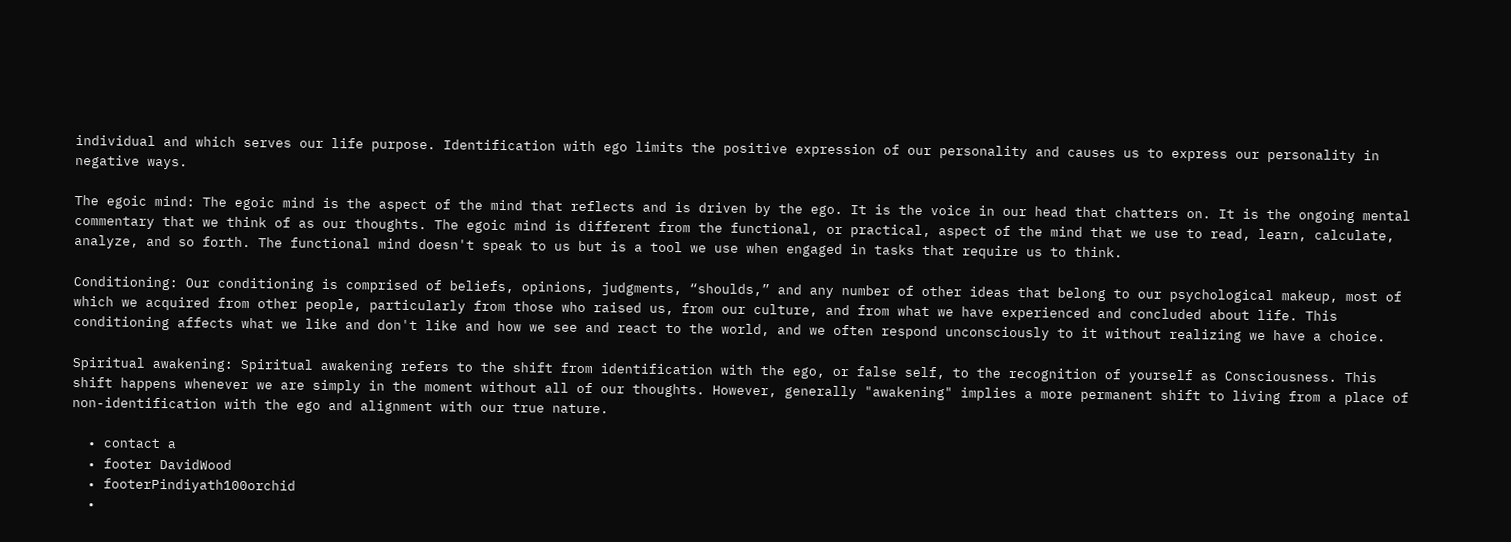individual and which serves our life purpose. Identification with ego limits the positive expression of our personality and causes us to express our personality in negative ways.

The egoic mind: The egoic mind is the aspect of the mind that reflects and is driven by the ego. It is the voice in our head that chatters on. It is the ongoing mental commentary that we think of as our thoughts. The egoic mind is different from the functional, or practical, aspect of the mind that we use to read, learn, calculate, analyze, and so forth. The functional mind doesn't speak to us but is a tool we use when engaged in tasks that require us to think.

Conditioning: Our conditioning is comprised of beliefs, opinions, judgments, “shoulds,” and any number of other ideas that belong to our psychological makeup, most of which we acquired from other people, particularly from those who raised us, from our culture, and from what we have experienced and concluded about life. This conditioning affects what we like and don't like and how we see and react to the world, and we often respond unconsciously to it without realizing we have a choice.

Spiritual awakening: Spiritual awakening refers to the shift from identification with the ego, or false self, to the recognition of yourself as Consciousness. This shift happens whenever we are simply in the moment without all of our thoughts. However, generally "awakening" implies a more permanent shift to living from a place of non-identification with the ego and alignment with our true nature.

  • contact a
  • footer DavidWood
  • footerPindiyath100orchid
  •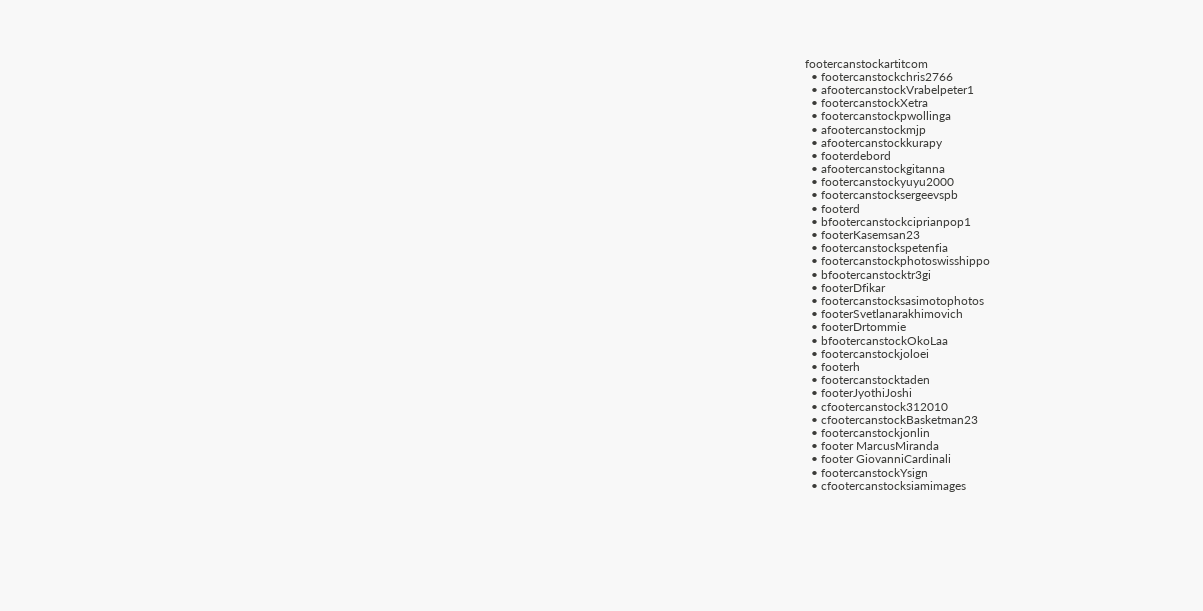footercanstockartitcom
  • footercanstockchris2766
  • afootercanstockVrabelpeter1
  • footercanstockXetra
  • footercanstockpwollinga
  • afootercanstockmjp
  • afootercanstockkurapy
  • footerdebord
  • afootercanstockgitanna
  • footercanstockyuyu2000
  • footercanstocksergeevspb
  • footerd
  • bfootercanstockciprianpop1
  • footerKasemsan23
  • footercanstockspetenfia
  • footercanstockphotoswisshippo
  • bfootercanstocktr3gi
  • footerDfikar
  • footercanstocksasimotophotos
  • footerSvetlanarakhimovich
  • footerDrtommie
  • bfootercanstockOkoLaa
  • footercanstockjoloei
  • footerh
  • footercanstocktaden
  • footerJyothiJoshi
  • cfootercanstock312010
  • cfootercanstockBasketman23
  • footercanstockjonlin
  • footer MarcusMiranda
  • footer GiovanniCardinali
  • footercanstockYsign
  • cfootercanstocksiamimages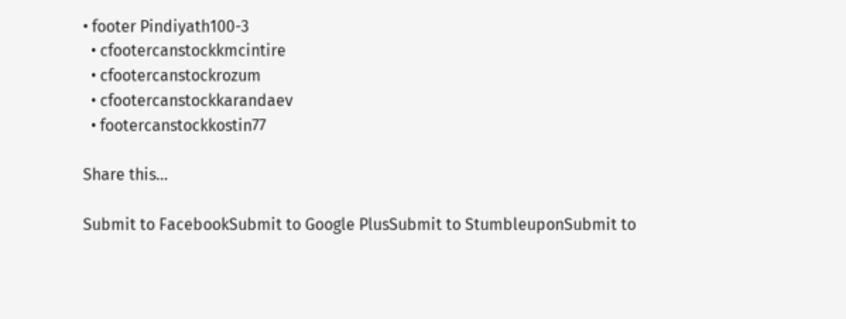• footer Pindiyath100-3
  • cfootercanstockkmcintire
  • cfootercanstockrozum
  • cfootercanstockkarandaev
  • footercanstockkostin77

Share this...

Submit to FacebookSubmit to Google PlusSubmit to StumbleuponSubmit to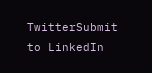TwitterSubmit to LinkedIn